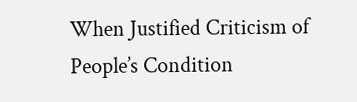When Justified Criticism of People’s Condition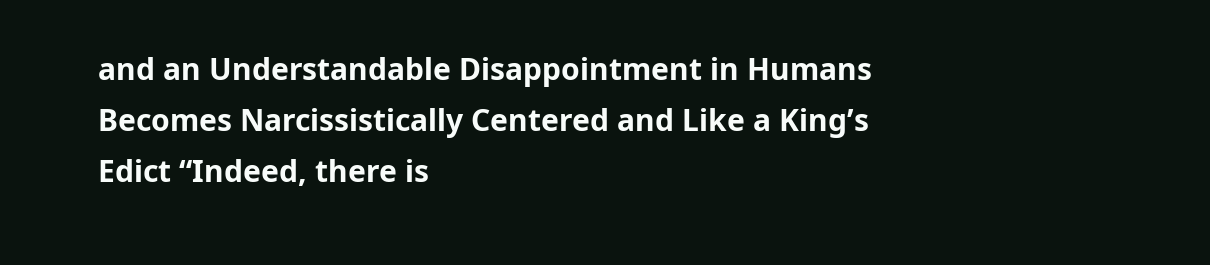and an Understandable Disappointment in Humans Becomes Narcissistically Centered and Like a King’s Edict “Indeed, there is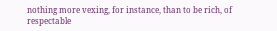nothing more vexing, for instance, than to be rich, of respectable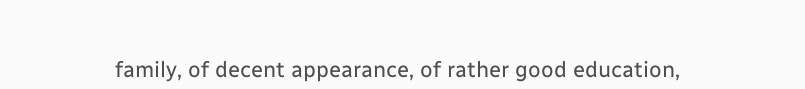family, of decent appearance, of rather good education,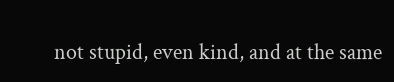not stupid, even kind, and at the same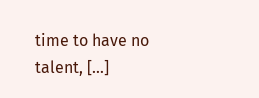time to have no talent, […]